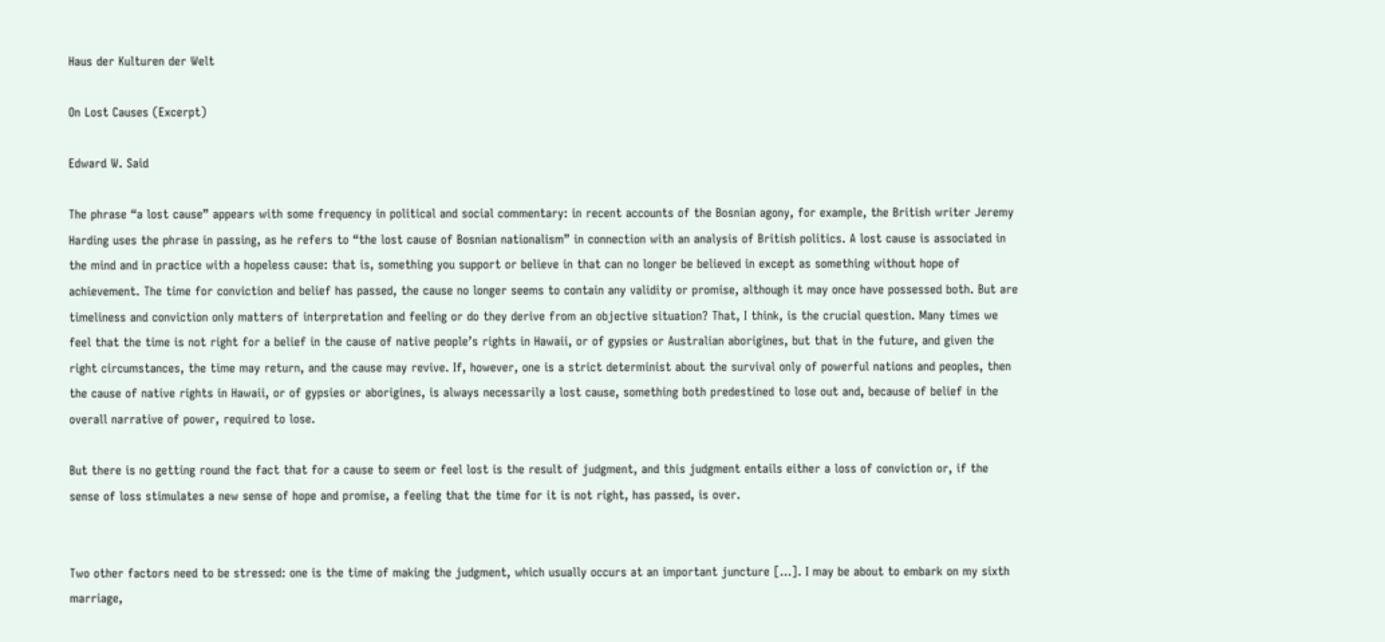Haus der Kulturen der Welt

On Lost Causes (Excerpt)

Edward W. Said

The phrase “a lost cause” appears with some frequency in political and social commentary: in recent accounts of the Bosnian agony, for example, the British writer Jeremy Harding uses the phrase in passing, as he refers to “the lost cause of Bosnian nationalism” in connection with an analysis of British politics. A lost cause is associated in the mind and in practice with a hopeless cause: that is, something you support or believe in that can no longer be believed in except as something without hope of achievement. The time for conviction and belief has passed, the cause no longer seems to contain any validity or promise, although it may once have possessed both. But are timeliness and conviction only matters of interpretation and feeling or do they derive from an objective situation? That, I think, is the crucial question. Many times we feel that the time is not right for a belief in the cause of native people’s rights in Hawaii, or of gypsies or Australian aborigines, but that in the future, and given the right circumstances, the time may return, and the cause may revive. If, however, one is a strict determinist about the survival only of powerful nations and peoples, then the cause of native rights in Hawaii, or of gypsies or aborigines, is always necessarily a lost cause, something both predestined to lose out and, because of belief in the overall narrative of power, required to lose.

But there is no getting round the fact that for a cause to seem or feel lost is the result of judgment, and this judgment entails either a loss of conviction or, if the sense of loss stimulates a new sense of hope and promise, a feeling that the time for it is not right, has passed, is over.


Two other factors need to be stressed: one is the time of making the judgment, which usually occurs at an important juncture […]. I may be about to embark on my sixth marriage,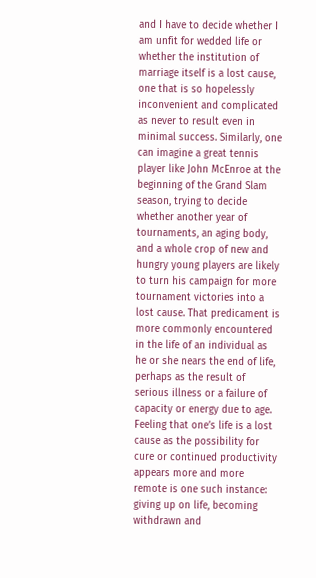and I have to decide whether I am unfit for wedded life or whether the institution of marriage itself is a lost cause, one that is so hopelessly inconvenient and complicated as never to result even in minimal success. Similarly, one can imagine a great tennis player like John McEnroe at the beginning of the Grand Slam season, trying to decide whether another year of tournaments, an aging body, and a whole crop of new and hungry young players are likely to turn his campaign for more tournament victories into a lost cause. That predicament is more commonly encountered in the life of an individual as he or she nears the end of life, perhaps as the result of serious illness or a failure of capacity or energy due to age. Feeling that one’s life is a lost cause as the possibility for cure or continued productivity appears more and more remote is one such instance: giving up on life, becoming withdrawn and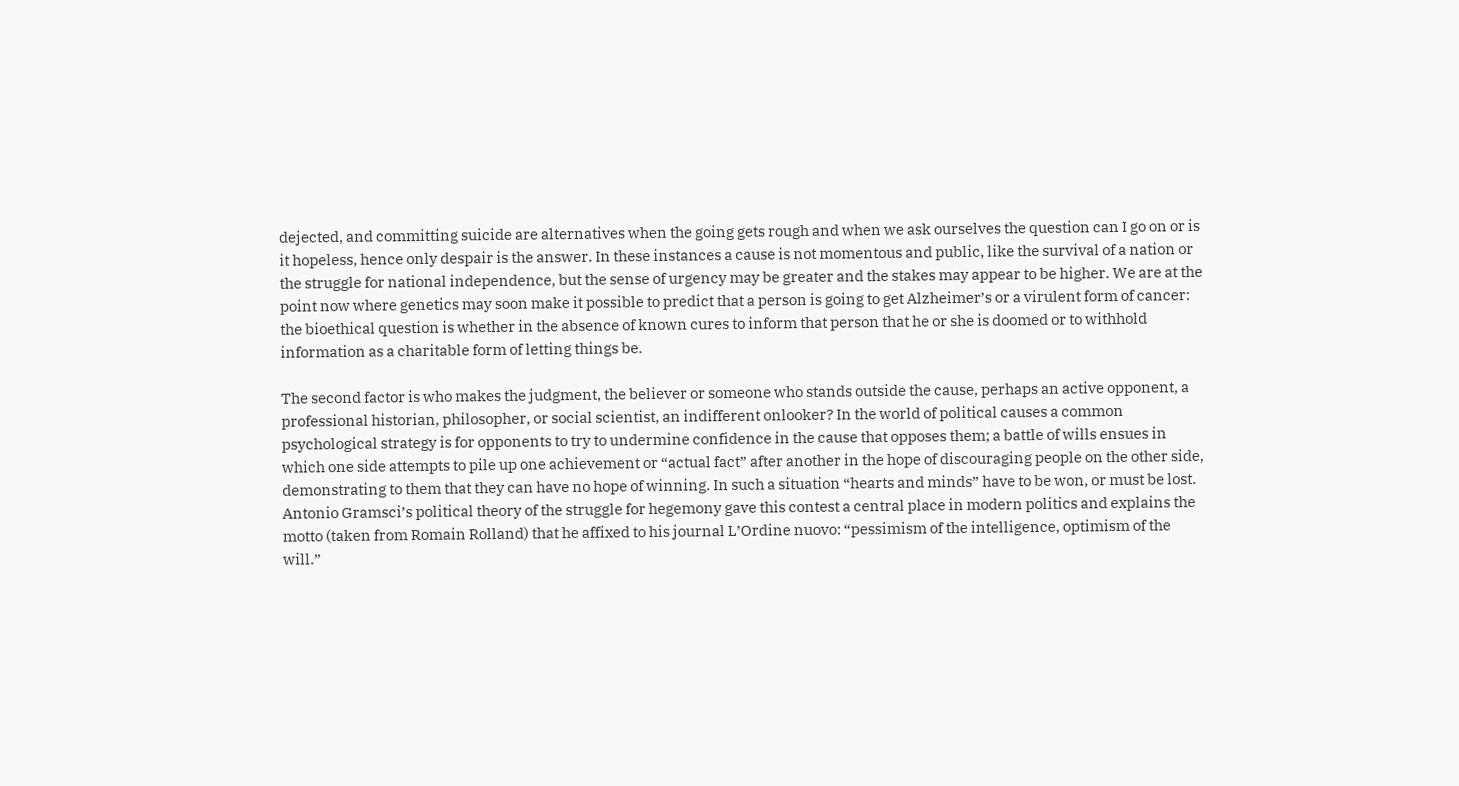dejected, and committing suicide are alternatives when the going gets rough and when we ask ourselves the question can I go on or is it hopeless, hence only despair is the answer. In these instances a cause is not momentous and public, like the survival of a nation or the struggle for national independence, but the sense of urgency may be greater and the stakes may appear to be higher. We are at the point now where genetics may soon make it possible to predict that a person is going to get Alzheimer’s or a virulent form of cancer: the bioethical question is whether in the absence of known cures to inform that person that he or she is doomed or to withhold information as a charitable form of letting things be.

The second factor is who makes the judgment, the believer or someone who stands outside the cause, perhaps an active opponent, a professional historian, philosopher, or social scientist, an indifferent onlooker? In the world of political causes a common psychological strategy is for opponents to try to undermine confidence in the cause that opposes them; a battle of wills ensues in which one side attempts to pile up one achievement or “actual fact” after another in the hope of discouraging people on the other side, demonstrating to them that they can have no hope of winning. In such a situation “hearts and minds” have to be won, or must be lost. Antonio Gramsci’s political theory of the struggle for hegemony gave this contest a central place in modern politics and explains the motto (taken from Romain Rolland) that he affixed to his journal L’Ordine nuovo: “pessimism of the intelligence, optimism of the will.”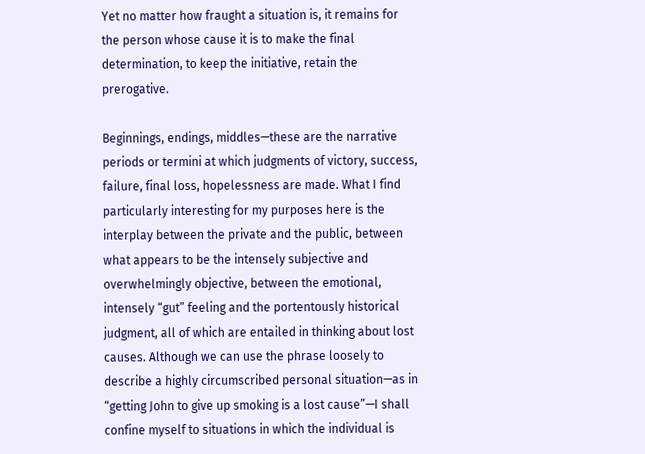Yet no matter how fraught a situation is, it remains for the person whose cause it is to make the final determination, to keep the initiative, retain the prerogative.

Beginnings, endings, middles—these are the narrative periods or termini at which judgments of victory, success, failure, final loss, hopelessness are made. What I find particularly interesting for my purposes here is the interplay between the private and the public, between what appears to be the intensely subjective and overwhelmingly objective, between the emotional, intensely “gut” feeling and the portentously historical judgment, all of which are entailed in thinking about lost causes. Although we can use the phrase loosely to describe a highly circumscribed personal situation—as in “getting John to give up smoking is a lost cause”—I shall confine myself to situations in which the individual is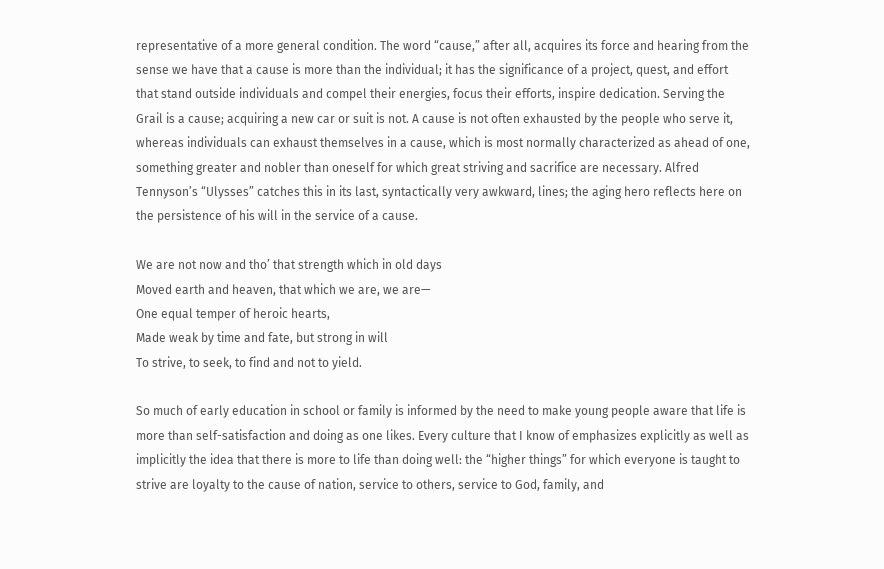representative of a more general condition. The word “cause,” after all, acquires its force and hearing from the sense we have that a cause is more than the individual; it has the significance of a project, quest, and effort that stand outside individuals and compel their energies, focus their efforts, inspire dedication. Serving the Grail is a cause; acquiring a new car or suit is not. A cause is not often exhausted by the people who serve it, whereas individuals can exhaust themselves in a cause, which is most normally characterized as ahead of one, something greater and nobler than oneself for which great striving and sacrifice are necessary. Alfred Tennyson’s “Ulysses” catches this in its last, syntactically very awkward, lines; the aging hero reflects here on the persistence of his will in the service of a cause.

We are not now and tho’ that strength which in old days
Moved earth and heaven, that which we are, we are—
One equal temper of heroic hearts,
Made weak by time and fate, but strong in will
To strive, to seek, to find and not to yield.

So much of early education in school or family is informed by the need to make young people aware that life is more than self-satisfaction and doing as one likes. Every culture that I know of emphasizes explicitly as well as implicitly the idea that there is more to life than doing well: the “higher things” for which everyone is taught to strive are loyalty to the cause of nation, service to others, service to God, family, and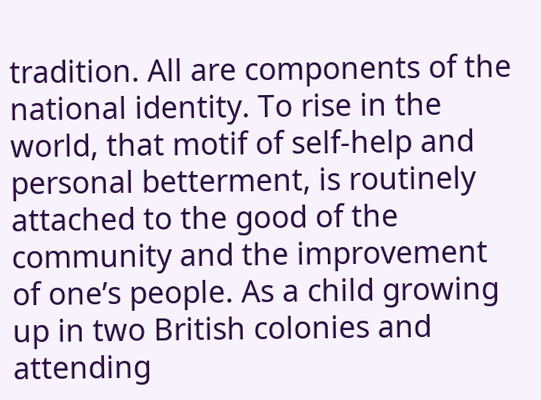tradition. All are components of the national identity. To rise in the world, that motif of self-help and personal betterment, is routinely attached to the good of the community and the improvement of one’s people. As a child growing up in two British colonies and attending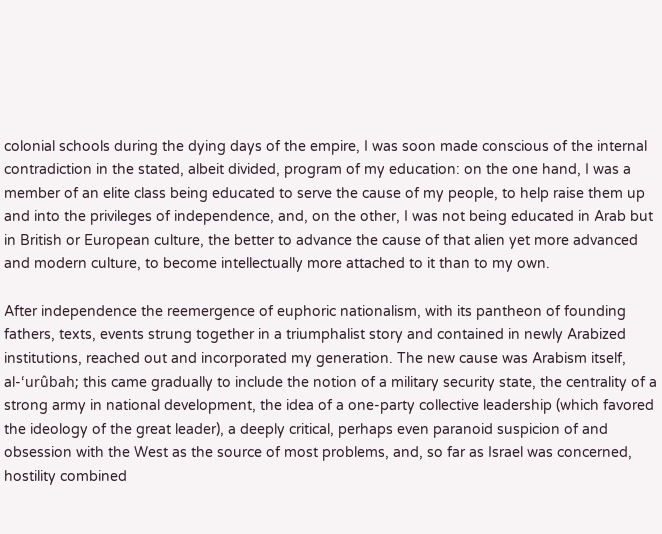colonial schools during the dying days of the empire, I was soon made conscious of the internal contradiction in the stated, albeit divided, program of my education: on the one hand, I was a member of an elite class being educated to serve the cause of my people, to help raise them up and into the privileges of independence, and, on the other, I was not being educated in Arab but in British or European culture, the better to advance the cause of that alien yet more advanced and modern culture, to become intellectually more attached to it than to my own.

After independence the reemergence of euphoric nationalism, with its pantheon of founding fathers, texts, events strung together in a triumphalist story and contained in newly Arabized institutions, reached out and incorporated my generation. The new cause was Arabism itself, al-‘urûbah; this came gradually to include the notion of a military security state, the centrality of a strong army in national development, the idea of a one-party collective leadership (which favored the ideology of the great leader), a deeply critical, perhaps even paranoid suspicion of and obsession with the West as the source of most problems, and, so far as Israel was concerned, hostility combined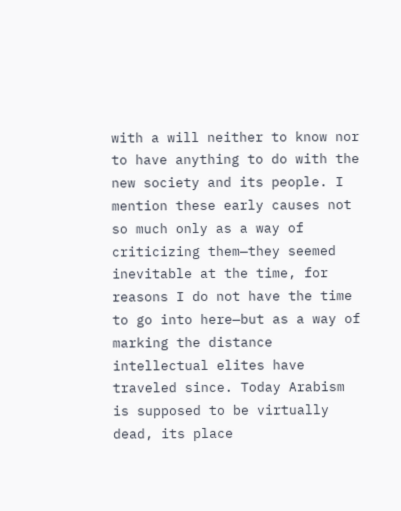with a will neither to know nor to have anything to do with the new society and its people. I mention these early causes not so much only as a way of criticizing them—they seemed inevitable at the time, for reasons I do not have the time to go into here—but as a way of marking the distance intellectual elites have traveled since. Today Arabism is supposed to be virtually dead, its place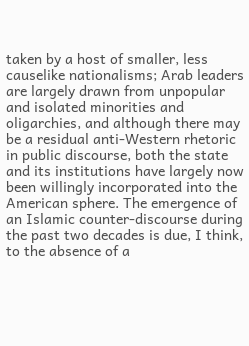taken by a host of smaller, less causelike nationalisms; Arab leaders are largely drawn from unpopular and isolated minorities and oligarchies, and although there may be a residual anti-Western rhetoric in public discourse, both the state and its institutions have largely now been willingly incorporated into the American sphere. The emergence of an Islamic counter-discourse during the past two decades is due, I think, to the absence of a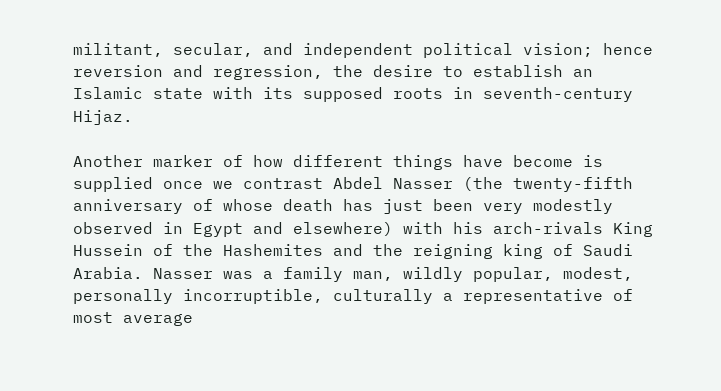militant, secular, and independent political vision; hence reversion and regression, the desire to establish an Islamic state with its supposed roots in seventh-century Hijaz.

Another marker of how different things have become is supplied once we contrast Abdel Nasser (the twenty-fifth anniversary of whose death has just been very modestly observed in Egypt and elsewhere) with his arch-rivals King Hussein of the Hashemites and the reigning king of Saudi Arabia. Nasser was a family man, wildly popular, modest, personally incorruptible, culturally a representative of most average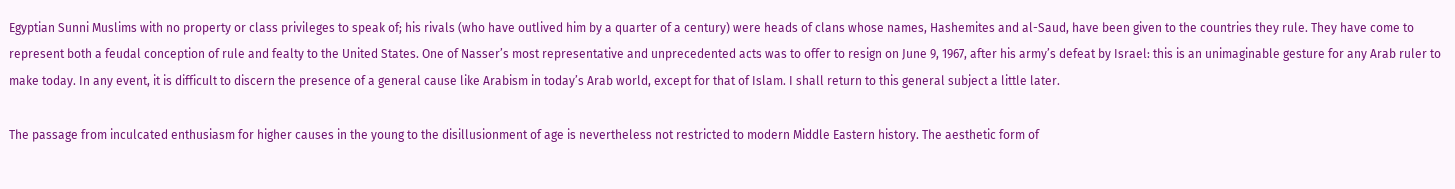Egyptian Sunni Muslims with no property or class privileges to speak of; his rivals (who have outlived him by a quarter of a century) were heads of clans whose names, Hashemites and al-Saud, have been given to the countries they rule. They have come to represent both a feudal conception of rule and fealty to the United States. One of Nasser’s most representative and unprecedented acts was to offer to resign on June 9, 1967, after his army’s defeat by Israel: this is an unimaginable gesture for any Arab ruler to make today. In any event, it is difficult to discern the presence of a general cause like Arabism in today’s Arab world, except for that of Islam. I shall return to this general subject a little later.

The passage from inculcated enthusiasm for higher causes in the young to the disillusionment of age is nevertheless not restricted to modern Middle Eastern history. The aesthetic form of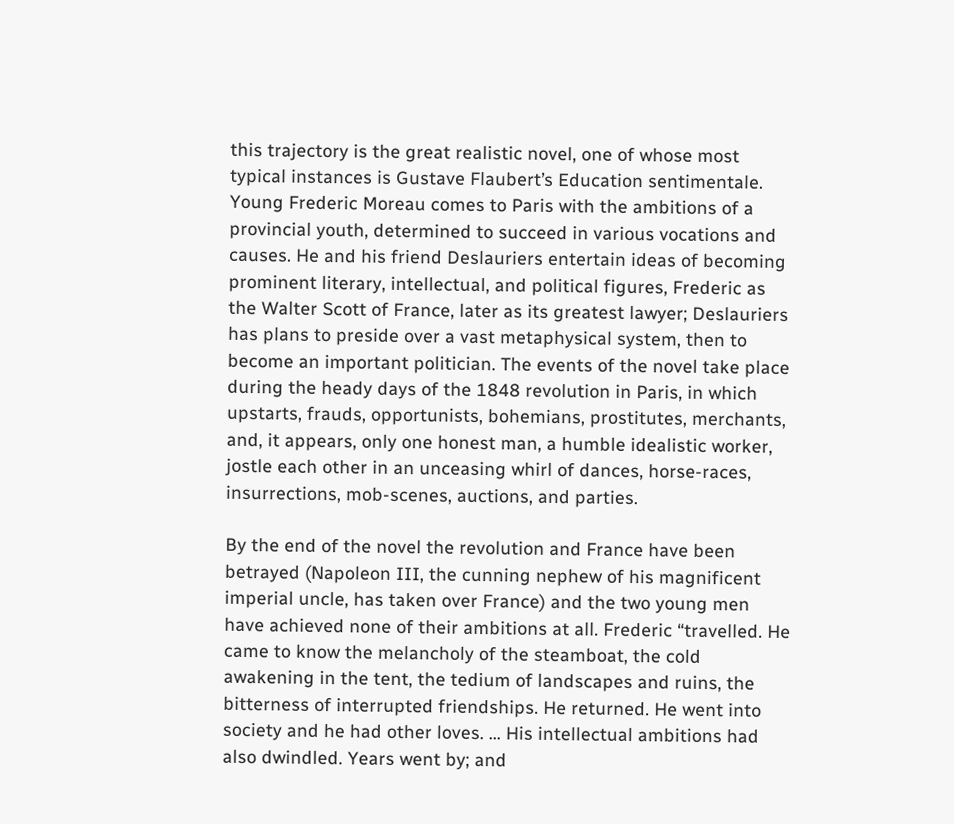this trajectory is the great realistic novel, one of whose most typical instances is Gustave Flaubert’s Education sentimentale. Young Frederic Moreau comes to Paris with the ambitions of a provincial youth, determined to succeed in various vocations and causes. He and his friend Deslauriers entertain ideas of becoming prominent literary, intellectual, and political figures, Frederic as the Walter Scott of France, later as its greatest lawyer; Deslauriers has plans to preside over a vast metaphysical system, then to become an important politician. The events of the novel take place during the heady days of the 1848 revolution in Paris, in which upstarts, frauds, opportunists, bohemians, prostitutes, merchants, and, it appears, only one honest man, a humble idealistic worker, jostle each other in an unceasing whirl of dances, horse-races, insurrections, mob-scenes, auctions, and parties.

By the end of the novel the revolution and France have been betrayed (Napoleon III, the cunning nephew of his magnificent imperial uncle, has taken over France) and the two young men have achieved none of their ambitions at all. Frederic “travelled. He came to know the melancholy of the steamboat, the cold awakening in the tent, the tedium of landscapes and ruins, the bitterness of interrupted friendships. He returned. He went into society and he had other loves. … His intellectual ambitions had also dwindled. Years went by; and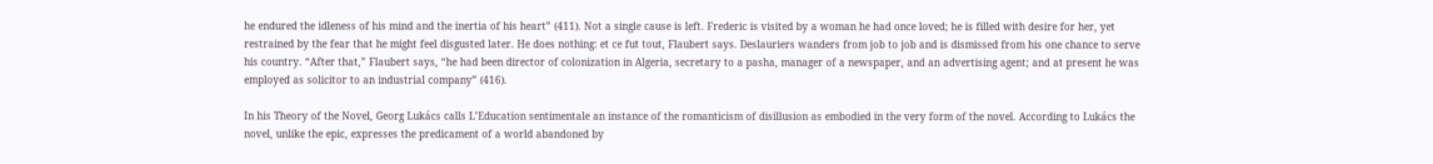he endured the idleness of his mind and the inertia of his heart” (411). Not a single cause is left. Frederic is visited by a woman he had once loved; he is filled with desire for her, yet restrained by the fear that he might feel disgusted later. He does nothing: et ce fut tout, Flaubert says. Deslauriers wanders from job to job and is dismissed from his one chance to serve his country. “After that,” Flaubert says, “he had been director of colonization in Algeria, secretary to a pasha, manager of a newspaper, and an advertising agent; and at present he was employed as solicitor to an industrial company” (416).

In his Theory of the Novel, Georg Lukács calls L’Education sentimentale an instance of the romanticism of disillusion as embodied in the very form of the novel. According to Lukács the novel, unlike the epic, expresses the predicament of a world abandoned by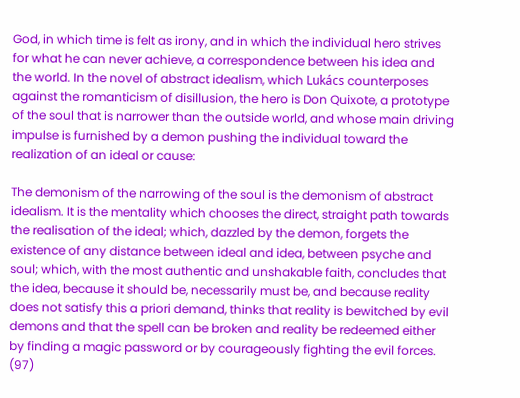God, in which time is felt as irony, and in which the individual hero strives for what he can never achieve, a correspondence between his idea and the world. In the novel of abstract idealism, which Lukács counterposes against the romanticism of disillusion, the hero is Don Quixote, a prototype of the soul that is narrower than the outside world, and whose main driving impulse is furnished by a demon pushing the individual toward the realization of an ideal or cause:

The demonism of the narrowing of the soul is the demonism of abstract idealism. It is the mentality which chooses the direct, straight path towards the realisation of the ideal; which, dazzled by the demon, forgets the existence of any distance between ideal and idea, between psyche and soul; which, with the most authentic and unshakable faith, concludes that the idea, because it should be, necessarily must be, and because reality does not satisfy this a priori demand, thinks that reality is bewitched by evil demons and that the spell can be broken and reality be redeemed either by finding a magic password or by courageously fighting the evil forces. (97)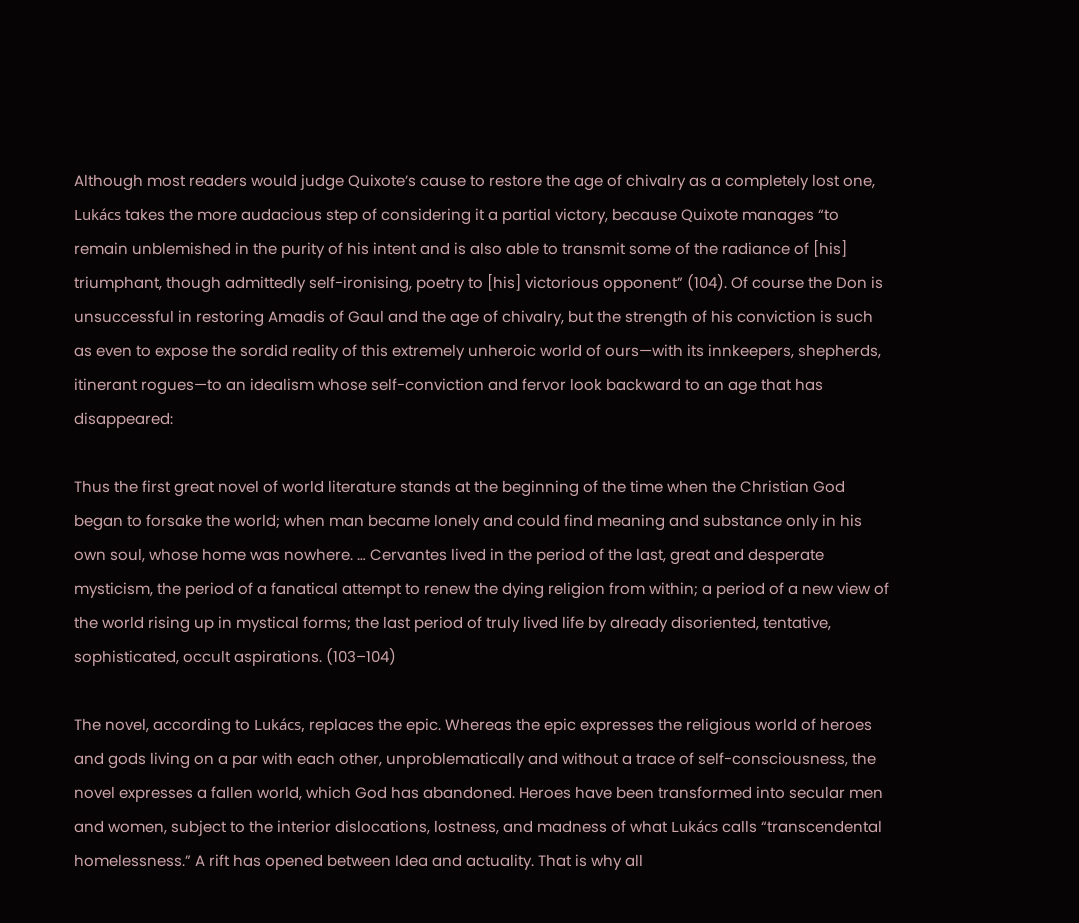Although most readers would judge Quixote’s cause to restore the age of chivalry as a completely lost one, Lukács takes the more audacious step of considering it a partial victory, because Quixote manages “to remain unblemished in the purity of his intent and is also able to transmit some of the radiance of [his] triumphant, though admittedly self-ironising, poetry to [his] victorious opponent” (104). Of course the Don is unsuccessful in restoring Amadis of Gaul and the age of chivalry, but the strength of his conviction is such as even to expose the sordid reality of this extremely unheroic world of ours—with its innkeepers, shepherds, itinerant rogues—to an idealism whose self-conviction and fervor look backward to an age that has disappeared:

Thus the first great novel of world literature stands at the beginning of the time when the Christian God began to forsake the world; when man became lonely and could find meaning and substance only in his own soul, whose home was nowhere. … Cervantes lived in the period of the last, great and desperate mysticism, the period of a fanatical attempt to renew the dying religion from within; a period of a new view of the world rising up in mystical forms; the last period of truly lived life by already disoriented, tentative, sophisticated, occult aspirations. (103–104)

The novel, according to Lukács, replaces the epic. Whereas the epic expresses the religious world of heroes and gods living on a par with each other, unproblematically and without a trace of self-consciousness, the novel expresses a fallen world, which God has abandoned. Heroes have been transformed into secular men and women, subject to the interior dislocations, lostness, and madness of what Lukács calls “transcendental homelessness.” A rift has opened between Idea and actuality. That is why all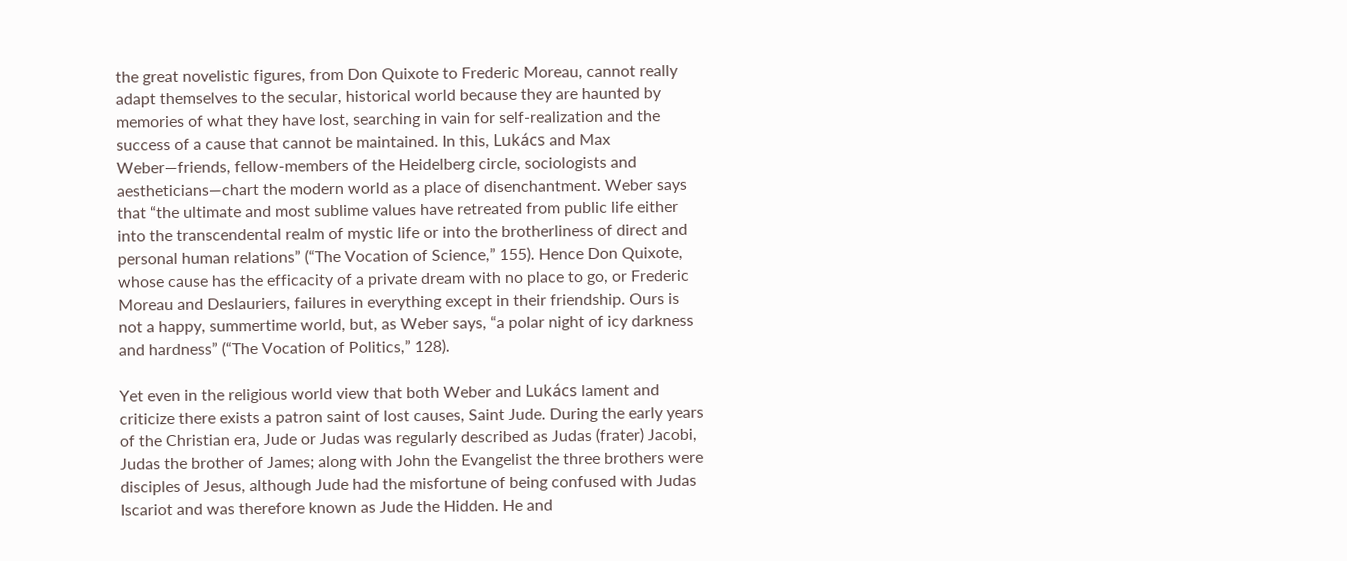the great novelistic figures, from Don Quixote to Frederic Moreau, cannot really adapt themselves to the secular, historical world because they are haunted by memories of what they have lost, searching in vain for self-realization and the success of a cause that cannot be maintained. In this, Lukács and Max Weber—friends, fellow-members of the Heidelberg circle, sociologists and aestheticians—chart the modern world as a place of disenchantment. Weber says that “the ultimate and most sublime values have retreated from public life either into the transcendental realm of mystic life or into the brotherliness of direct and personal human relations” (“The Vocation of Science,” 155). Hence Don Quixote, whose cause has the efficacity of a private dream with no place to go, or Frederic Moreau and Deslauriers, failures in everything except in their friendship. Ours is not a happy, summertime world, but, as Weber says, “a polar night of icy darkness and hardness” (“The Vocation of Politics,” 128).

Yet even in the religious world view that both Weber and Lukács lament and criticize there exists a patron saint of lost causes, Saint Jude. During the early years of the Christian era, Jude or Judas was regularly described as Judas (frater) Jacobi, Judas the brother of James; along with John the Evangelist the three brothers were disciples of Jesus, although Jude had the misfortune of being confused with Judas Iscariot and was therefore known as Jude the Hidden. He and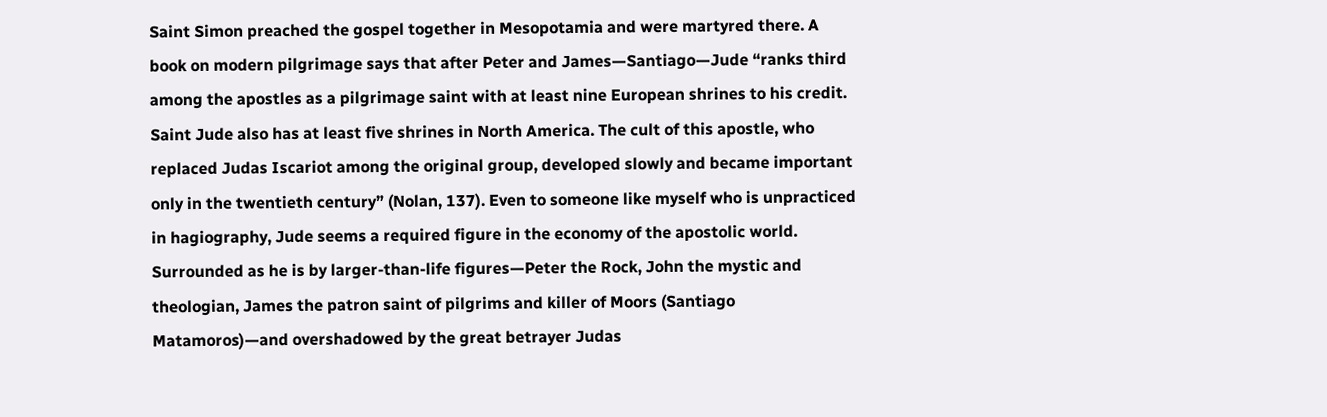Saint Simon preached the gospel together in Mesopotamia and were martyred there. A book on modern pilgrimage says that after Peter and James—Santiago—Jude “ranks third among the apostles as a pilgrimage saint with at least nine European shrines to his credit. Saint Jude also has at least five shrines in North America. The cult of this apostle, who replaced Judas Iscariot among the original group, developed slowly and became important only in the twentieth century” (Nolan, 137). Even to someone like myself who is unpracticed in hagiography, Jude seems a required figure in the economy of the apostolic world. Surrounded as he is by larger-than-life figures—Peter the Rock, John the mystic and theologian, James the patron saint of pilgrims and killer of Moors (Santiago Matamoros)—and overshadowed by the great betrayer Judas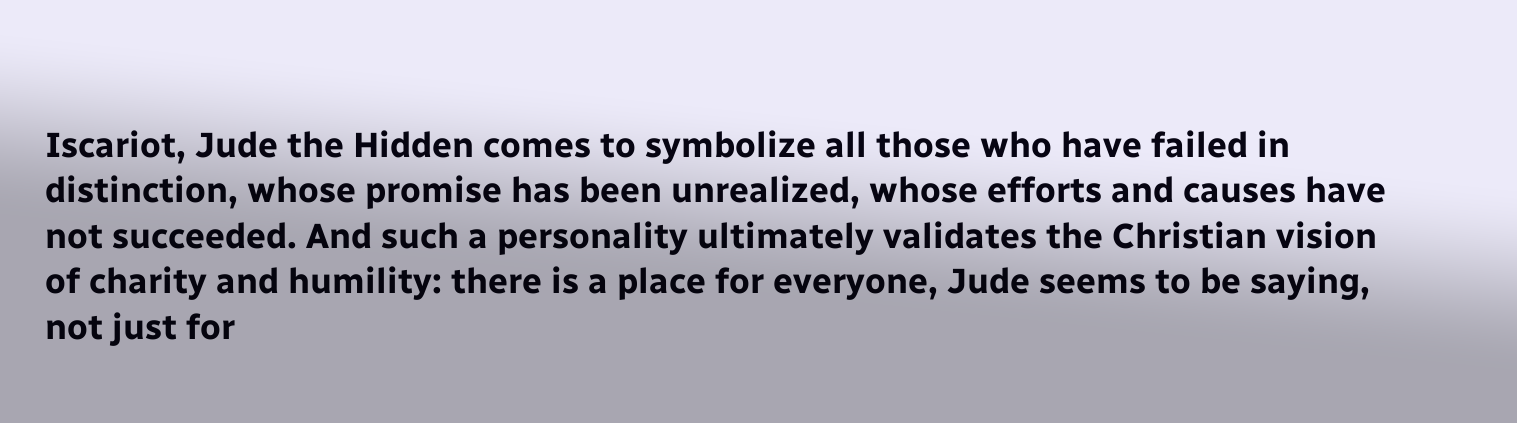Iscariot, Jude the Hidden comes to symbolize all those who have failed in distinction, whose promise has been unrealized, whose efforts and causes have not succeeded. And such a personality ultimately validates the Christian vision of charity and humility: there is a place for everyone, Jude seems to be saying, not just for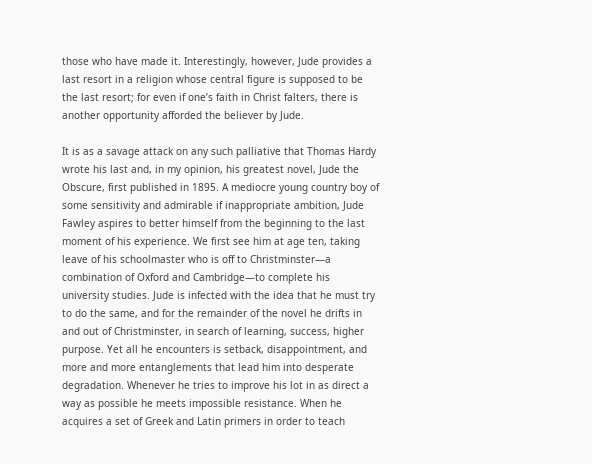those who have made it. Interestingly, however, Jude provides a last resort in a religion whose central figure is supposed to be the last resort; for even if one’s faith in Christ falters, there is another opportunity afforded the believer by Jude.

It is as a savage attack on any such palliative that Thomas Hardy wrote his last and, in my opinion, his greatest novel, Jude the Obscure, first published in 1895. A mediocre young country boy of some sensitivity and admirable if inappropriate ambition, Jude Fawley aspires to better himself from the beginning to the last moment of his experience. We first see him at age ten, taking leave of his schoolmaster who is off to Christminster—a combination of Oxford and Cambridge—to complete his university studies. Jude is infected with the idea that he must try to do the same, and for the remainder of the novel he drifts in and out of Christminster, in search of learning, success, higher purpose. Yet all he encounters is setback, disappointment, and more and more entanglements that lead him into desperate degradation. Whenever he tries to improve his lot in as direct a way as possible he meets impossible resistance. When he acquires a set of Greek and Latin primers in order to teach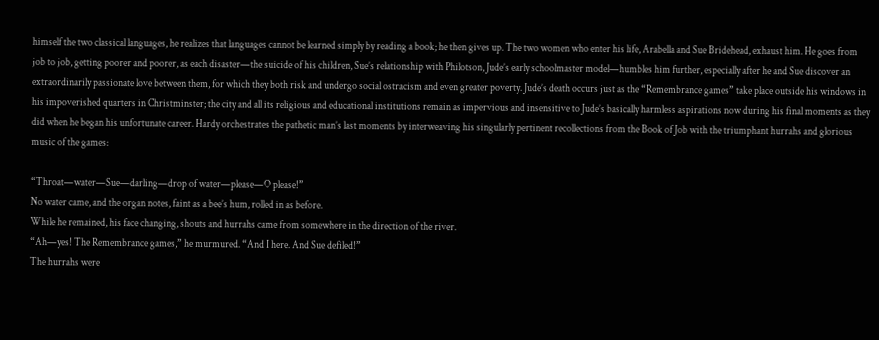himself the two classical languages, he realizes that languages cannot be learned simply by reading a book; he then gives up. The two women who enter his life, Arabella and Sue Bridehead, exhaust him. He goes from job to job, getting poorer and poorer, as each disaster—the suicide of his children, Sue’s relationship with Philotson, Jude’s early schoolmaster model—humbles him further, especially after he and Sue discover an extraordinarily passionate love between them, for which they both risk and undergo social ostracism and even greater poverty. Jude’s death occurs just as the “Remembrance games” take place outside his windows in his impoverished quarters in Christminster; the city and all its religious and educational institutions remain as impervious and insensitive to Jude’s basically harmless aspirations now during his final moments as they did when he began his unfortunate career. Hardy orchestrates the pathetic man’s last moments by interweaving his singularly pertinent recollections from the Book of Job with the triumphant hurrahs and glorious music of the games:

“Throat—water—Sue—darling—drop of water—please—O please!”
No water came, and the organ notes, faint as a bee’s hum, rolled in as before.
While he remained, his face changing, shouts and hurrahs came from somewhere in the direction of the river.
“Ah—yes! The Remembrance games,” he murmured. “And I here. And Sue defiled!”
The hurrahs were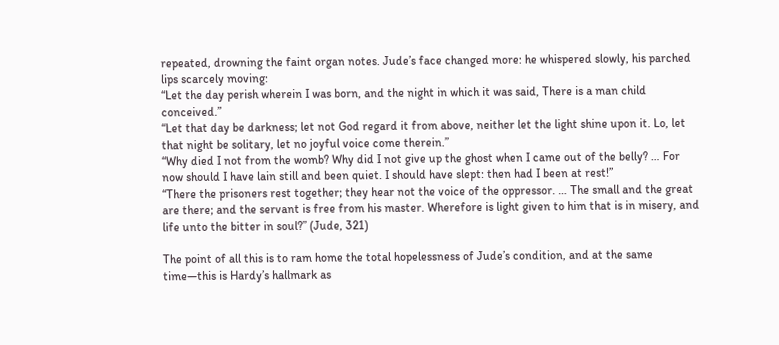repeated, drowning the faint organ notes. Jude’s face changed more: he whispered slowly, his parched lips scarcely moving:
“Let the day perish wherein I was born, and the night in which it was said, There is a man child conceived.”
“Let that day be darkness; let not God regard it from above, neither let the light shine upon it. Lo, let that night be solitary, let no joyful voice come therein.”
“Why died I not from the womb? Why did I not give up the ghost when I came out of the belly? … For now should I have lain still and been quiet. I should have slept: then had I been at rest!”
“There the prisoners rest together; they hear not the voice of the oppressor. … The small and the great are there; and the servant is free from his master. Wherefore is light given to him that is in misery, and life unto the bitter in soul?” (Jude, 321)

The point of all this is to ram home the total hopelessness of Jude’s condition, and at the same time—this is Hardy’s hallmark as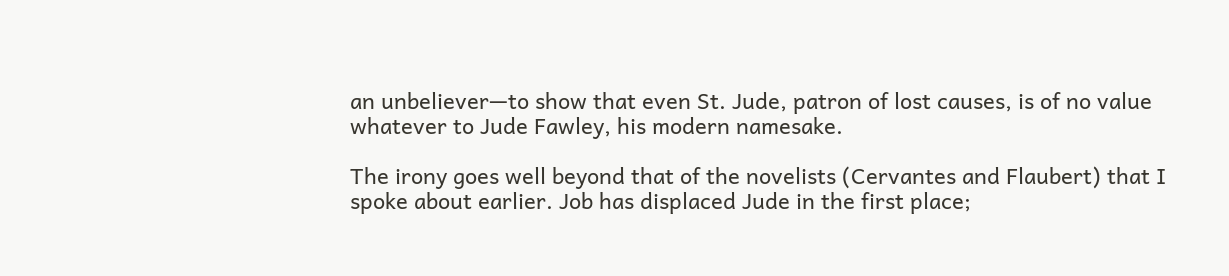an unbeliever—to show that even St. Jude, patron of lost causes, is of no value whatever to Jude Fawley, his modern namesake.

The irony goes well beyond that of the novelists (Cervantes and Flaubert) that I spoke about earlier. Job has displaced Jude in the first place;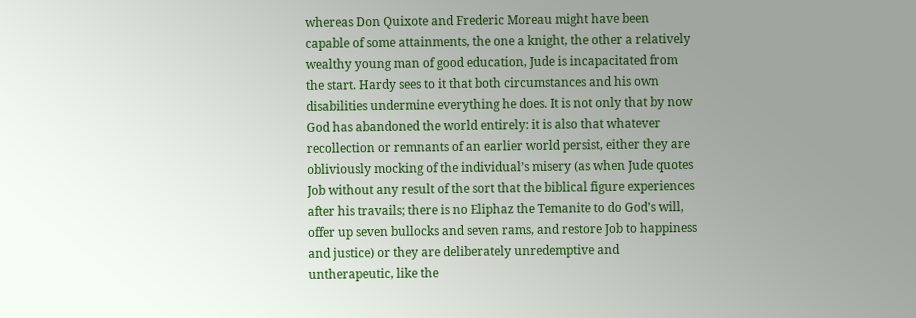whereas Don Quixote and Frederic Moreau might have been capable of some attainments, the one a knight, the other a relatively wealthy young man of good education, Jude is incapacitated from the start. Hardy sees to it that both circumstances and his own disabilities undermine everything he does. It is not only that by now God has abandoned the world entirely: it is also that whatever recollection or remnants of an earlier world persist, either they are obliviously mocking of the individual’s misery (as when Jude quotes Job without any result of the sort that the biblical figure experiences after his travails; there is no Eliphaz the Temanite to do God’s will, offer up seven bullocks and seven rams, and restore Job to happiness and justice) or they are deliberately unredemptive and untherapeutic, like the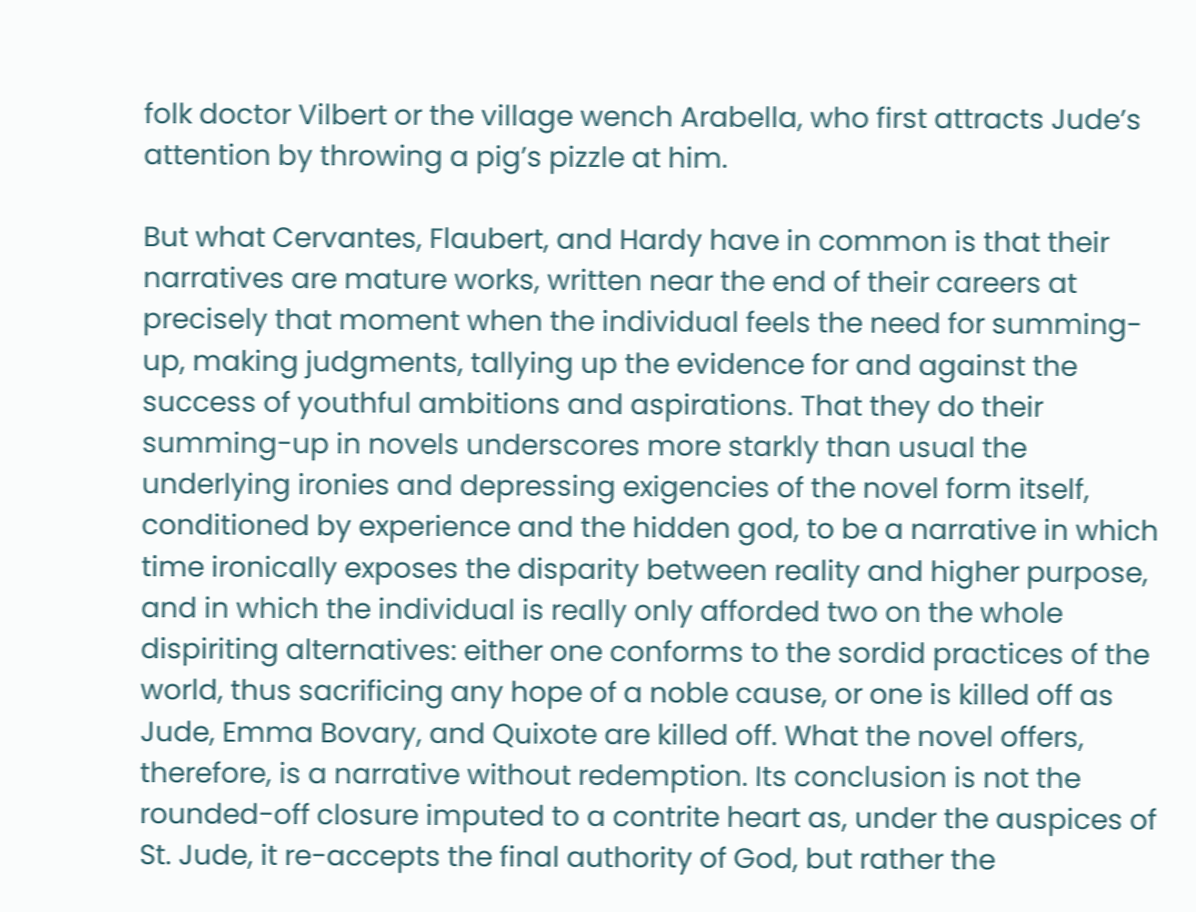folk doctor Vilbert or the village wench Arabella, who first attracts Jude’s attention by throwing a pig’s pizzle at him.

But what Cervantes, Flaubert, and Hardy have in common is that their narratives are mature works, written near the end of their careers at precisely that moment when the individual feels the need for summing-up, making judgments, tallying up the evidence for and against the success of youthful ambitions and aspirations. That they do their summing-up in novels underscores more starkly than usual the underlying ironies and depressing exigencies of the novel form itself, conditioned by experience and the hidden god, to be a narrative in which time ironically exposes the disparity between reality and higher purpose, and in which the individual is really only afforded two on the whole dispiriting alternatives: either one conforms to the sordid practices of the world, thus sacrificing any hope of a noble cause, or one is killed off as Jude, Emma Bovary, and Quixote are killed off. What the novel offers, therefore, is a narrative without redemption. Its conclusion is not the rounded-off closure imputed to a contrite heart as, under the auspices of St. Jude, it re-accepts the final authority of God, but rather the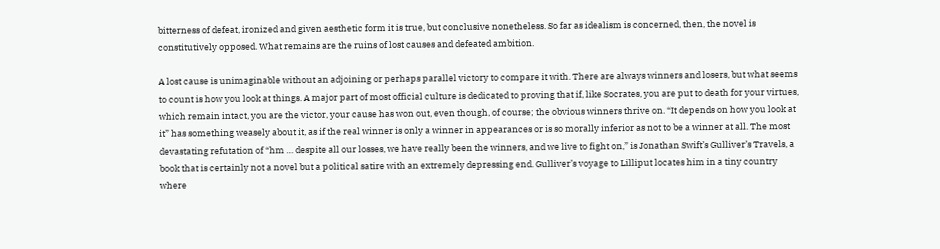bitterness of defeat, ironized and given aesthetic form it is true, but conclusive nonetheless. So far as idealism is concerned, then, the novel is constitutively opposed. What remains are the ruins of lost causes and defeated ambition.

A lost cause is unimaginable without an adjoining or perhaps parallel victory to compare it with. There are always winners and losers, but what seems to count is how you look at things. A major part of most official culture is dedicated to proving that if, like Socrates, you are put to death for your virtues, which remain intact, you are the victor, your cause has won out, even though, of course; the obvious winners thrive on. “It depends on how you look at it” has something weasely about it, as if the real winner is only a winner in appearances or is so morally inferior as not to be a winner at all. The most devastating refutation of “hm … despite all our losses, we have really been the winners, and we live to fight on,” is Jonathan Swift’s Gulliver’s Travels, a book that is certainly not a novel but a political satire with an extremely depressing end. Gulliver’s voyage to Lilliput locates him in a tiny country where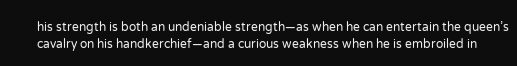his strength is both an undeniable strength—as when he can entertain the queen’s cavalry on his handkerchief—and a curious weakness when he is embroiled in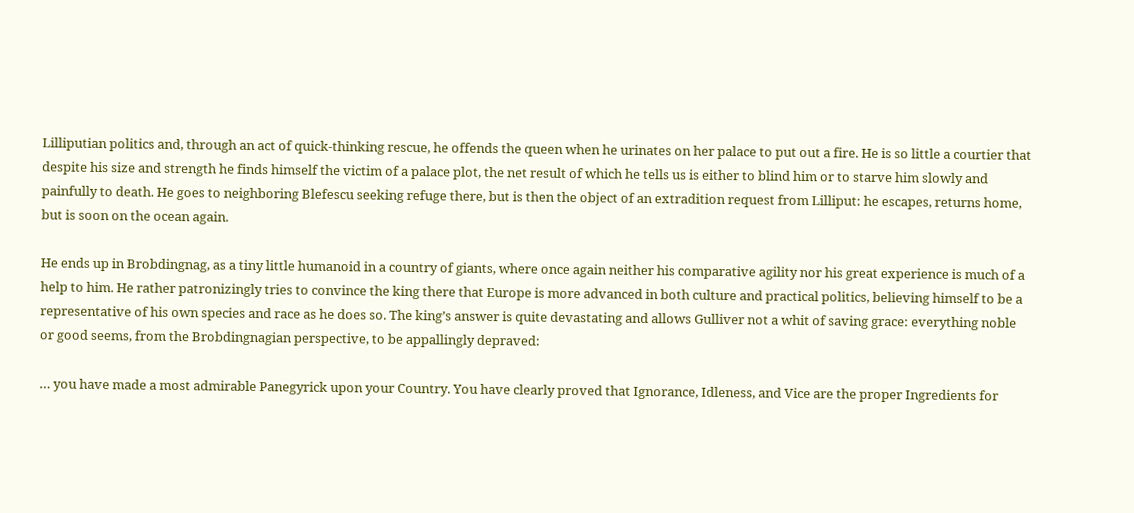Lilliputian politics and, through an act of quick-thinking rescue, he offends the queen when he urinates on her palace to put out a fire. He is so little a courtier that despite his size and strength he finds himself the victim of a palace plot, the net result of which he tells us is either to blind him or to starve him slowly and painfully to death. He goes to neighboring Blefescu seeking refuge there, but is then the object of an extradition request from Lilliput: he escapes, returns home, but is soon on the ocean again.

He ends up in Brobdingnag, as a tiny little humanoid in a country of giants, where once again neither his comparative agility nor his great experience is much of a help to him. He rather patronizingly tries to convince the king there that Europe is more advanced in both culture and practical politics, believing himself to be a representative of his own species and race as he does so. The king’s answer is quite devastating and allows Gulliver not a whit of saving grace: everything noble or good seems, from the Brobdingnagian perspective, to be appallingly depraved:

… you have made a most admirable Panegyrick upon your Country. You have clearly proved that Ignorance, Idleness, and Vice are the proper Ingredients for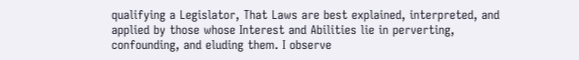qualifying a Legislator, That Laws are best explained, interpreted, and applied by those whose Interest and Abilities lie in perverting, confounding, and eluding them. I observe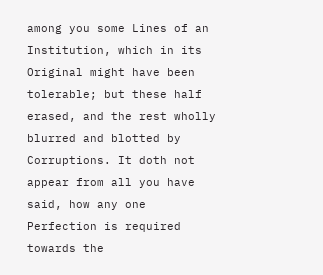among you some Lines of an Institution, which in its Original might have been tolerable; but these half erased, and the rest wholly blurred and blotted by Corruptions. It doth not appear from all you have said, how any one Perfection is required towards the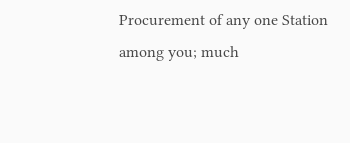Procurement of any one Station among you; much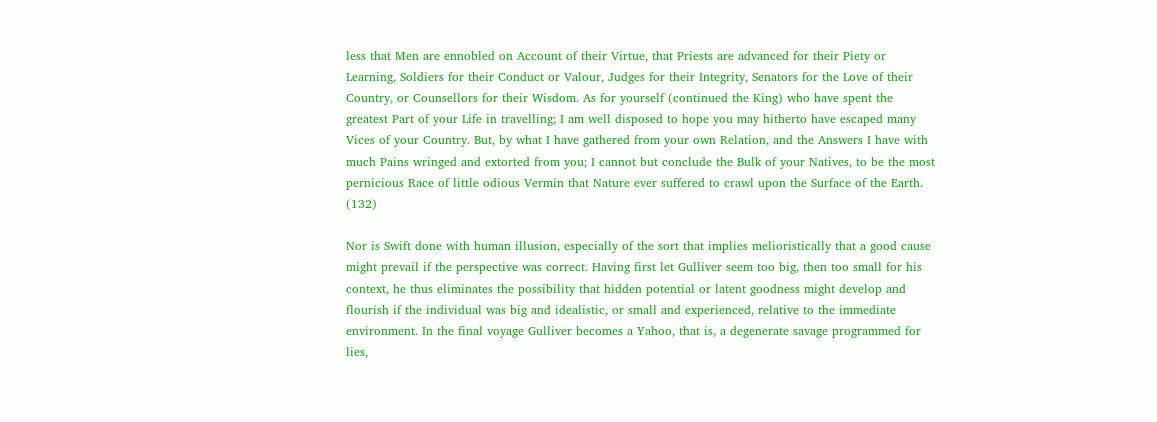less that Men are ennobled on Account of their Virtue, that Priests are advanced for their Piety or Learning, Soldiers for their Conduct or Valour, Judges for their Integrity, Senators for the Love of their Country, or Counsellors for their Wisdom. As for yourself (continued the King) who have spent the greatest Part of your Life in travelling; I am well disposed to hope you may hitherto have escaped many Vices of your Country. But, by what I have gathered from your own Relation, and the Answers I have with much Pains wringed and extorted from you; I cannot but conclude the Bulk of your Natives, to be the most pernicious Race of little odious Vermin that Nature ever suffered to crawl upon the Surface of the Earth. (132)

Nor is Swift done with human illusion, especially of the sort that implies melioristically that a good cause might prevail if the perspective was correct. Having first let Gulliver seem too big, then too small for his context, he thus eliminates the possibility that hidden potential or latent goodness might develop and flourish if the individual was big and idealistic, or small and experienced, relative to the immediate environment. In the final voyage Gulliver becomes a Yahoo, that is, a degenerate savage programmed for lies,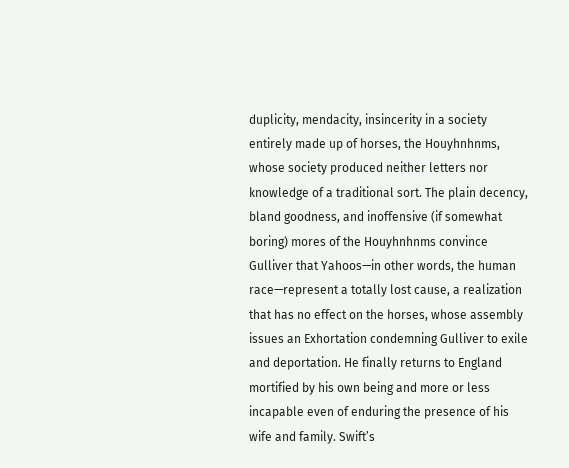duplicity, mendacity, insincerity in a society entirely made up of horses, the Houyhnhnms, whose society produced neither letters nor knowledge of a traditional sort. The plain decency, bland goodness, and inoffensive (if somewhat boring) mores of the Houyhnhnms convince Gulliver that Yahoos—in other words, the human race—represent a totally lost cause, a realization that has no effect on the horses, whose assembly issues an Exhortation condemning Gulliver to exile and deportation. He finally returns to England mortified by his own being and more or less incapable even of enduring the presence of his wife and family. Swift’s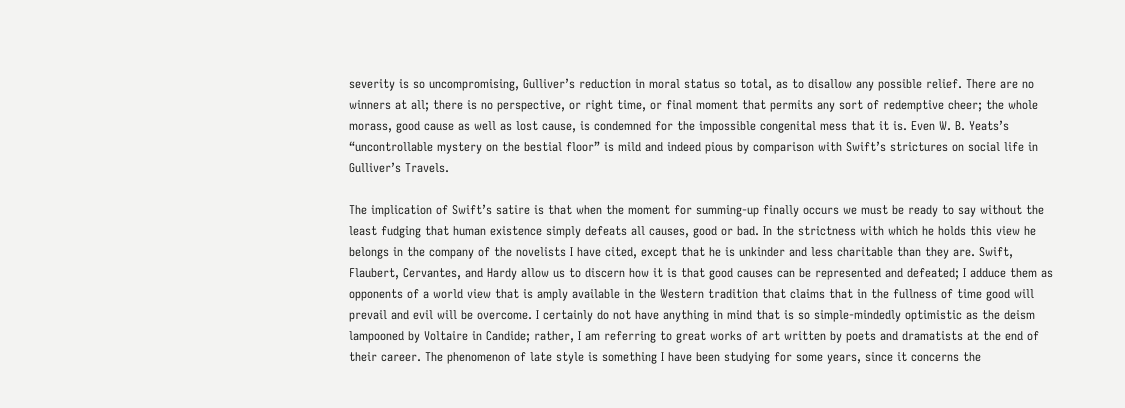severity is so uncompromising, Gulliver’s reduction in moral status so total, as to disallow any possible relief. There are no winners at all; there is no perspective, or right time, or final moment that permits any sort of redemptive cheer; the whole morass, good cause as well as lost cause, is condemned for the impossible congenital mess that it is. Even W. B. Yeats’s “uncontrollable mystery on the bestial floor” is mild and indeed pious by comparison with Swift’s strictures on social life in Gulliver’s Travels.

The implication of Swift’s satire is that when the moment for summing-up finally occurs we must be ready to say without the least fudging that human existence simply defeats all causes, good or bad. In the strictness with which he holds this view he belongs in the company of the novelists I have cited, except that he is unkinder and less charitable than they are. Swift, Flaubert, Cervantes, and Hardy allow us to discern how it is that good causes can be represented and defeated; I adduce them as opponents of a world view that is amply available in the Western tradition that claims that in the fullness of time good will prevail and evil will be overcome. I certainly do not have anything in mind that is so simple-mindedly optimistic as the deism lampooned by Voltaire in Candide; rather, I am referring to great works of art written by poets and dramatists at the end of their career. The phenomenon of late style is something I have been studying for some years, since it concerns the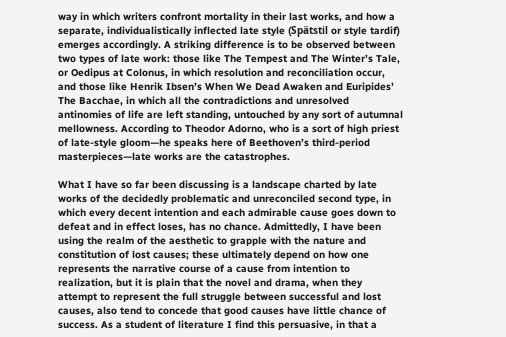way in which writers confront mortality in their last works, and how a separate, individualistically inflected late style (Spätstil or style tardif) emerges accordingly. A striking difference is to be observed between two types of late work: those like The Tempest and The Winter’s Tale, or Oedipus at Colonus, in which resolution and reconciliation occur, and those like Henrik Ibsen’s When We Dead Awaken and Euripides’ The Bacchae, in which all the contradictions and unresolved antinomies of life are left standing, untouched by any sort of autumnal mellowness. According to Theodor Adorno, who is a sort of high priest of late-style gloom—he speaks here of Beethoven’s third-period masterpieces—late works are the catastrophes.

What I have so far been discussing is a landscape charted by late works of the decidedly problematic and unreconciled second type, in which every decent intention and each admirable cause goes down to defeat and in effect loses, has no chance. Admittedly, I have been using the realm of the aesthetic to grapple with the nature and constitution of lost causes; these ultimately depend on how one represents the narrative course of a cause from intention to realization, but it is plain that the novel and drama, when they attempt to represent the full struggle between successful and lost causes, also tend to concede that good causes have little chance of success. As a student of literature I find this persuasive, in that a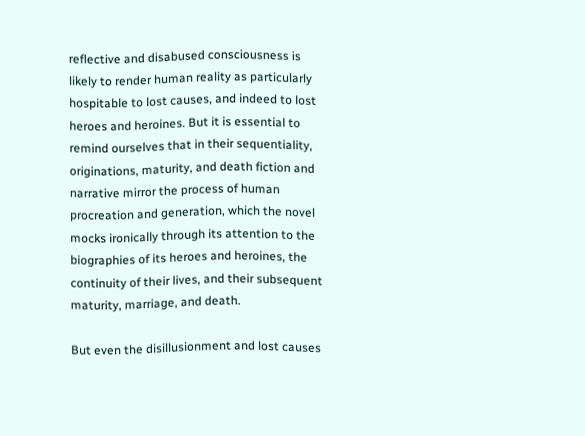reflective and disabused consciousness is likely to render human reality as particularly hospitable to lost causes, and indeed to lost heroes and heroines. But it is essential to remind ourselves that in their sequentiality, originations, maturity, and death fiction and narrative mirror the process of human procreation and generation, which the novel mocks ironically through its attention to the biographies of its heroes and heroines, the continuity of their lives, and their subsequent maturity, marriage, and death.

But even the disillusionment and lost causes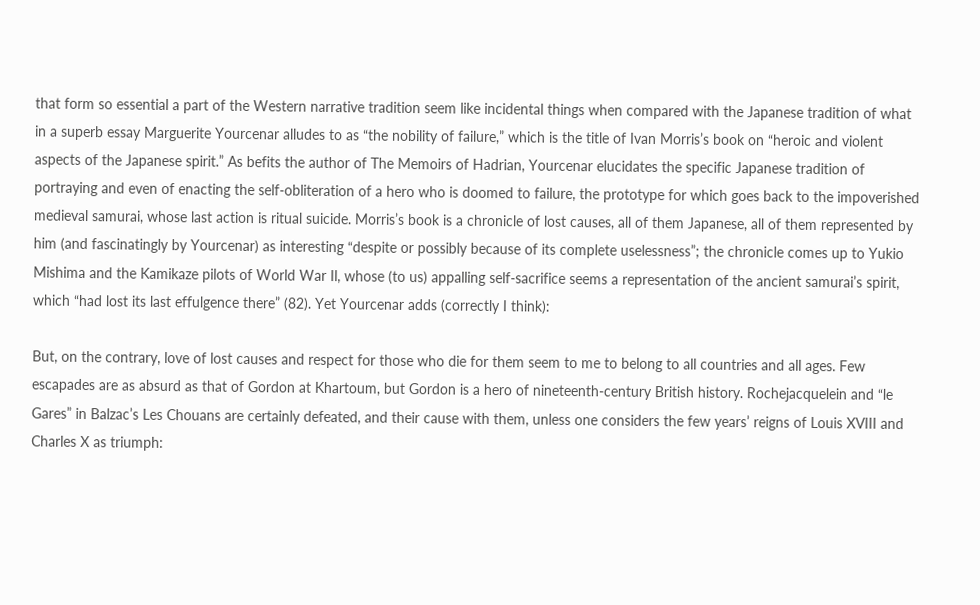that form so essential a part of the Western narrative tradition seem like incidental things when compared with the Japanese tradition of what in a superb essay Marguerite Yourcenar alludes to as “the nobility of failure,” which is the title of Ivan Morris’s book on “heroic and violent aspects of the Japanese spirit.” As befits the author of The Memoirs of Hadrian, Yourcenar elucidates the specific Japanese tradition of portraying and even of enacting the self-obliteration of a hero who is doomed to failure, the prototype for which goes back to the impoverished medieval samurai, whose last action is ritual suicide. Morris’s book is a chronicle of lost causes, all of them Japanese, all of them represented by him (and fascinatingly by Yourcenar) as interesting “despite or possibly because of its complete uselessness”; the chronicle comes up to Yukio Mishima and the Kamikaze pilots of World War Il, whose (to us) appalling self-sacrifice seems a representation of the ancient samurai’s spirit, which “had lost its last effulgence there” (82). Yet Yourcenar adds (correctly I think):

But, on the contrary, love of lost causes and respect for those who die for them seem to me to belong to all countries and all ages. Few escapades are as absurd as that of Gordon at Khartoum, but Gordon is a hero of nineteenth-century British history. Rochejacquelein and “le Gares” in Balzac’s Les Chouans are certainly defeated, and their cause with them, unless one considers the few years’ reigns of Louis XVIII and Charles X as triumph: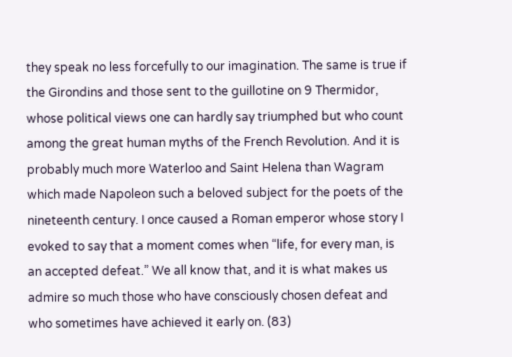they speak no less forcefully to our imagination. The same is true if the Girondins and those sent to the guillotine on 9 Thermidor, whose political views one can hardly say triumphed but who count among the great human myths of the French Revolution. And it is probably much more Waterloo and Saint Helena than Wagram which made Napoleon such a beloved subject for the poets of the nineteenth century. I once caused a Roman emperor whose story I evoked to say that a moment comes when “life, for every man, is an accepted defeat.” We all know that, and it is what makes us admire so much those who have consciously chosen defeat and who sometimes have achieved it early on. (83)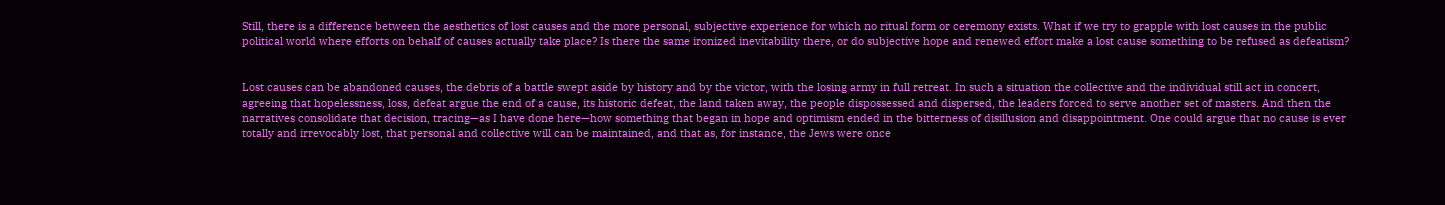Still, there is a difference between the aesthetics of lost causes and the more personal, subjective experience for which no ritual form or ceremony exists. What if we try to grapple with lost causes in the public political world where efforts on behalf of causes actually take place? Is there the same ironized inevitability there, or do subjective hope and renewed effort make a lost cause something to be refused as defeatism?


Lost causes can be abandoned causes, the debris of a battle swept aside by history and by the victor, with the losing army in full retreat. In such a situation the collective and the individual still act in concert, agreeing that hopelessness, loss, defeat argue the end of a cause, its historic defeat, the land taken away, the people dispossessed and dispersed, the leaders forced to serve another set of masters. And then the narratives consolidate that decision, tracing—as I have done here—how something that began in hope and optimism ended in the bitterness of disillusion and disappointment. One could argue that no cause is ever totally and irrevocably lost, that personal and collective will can be maintained, and that as, for instance, the Jews were once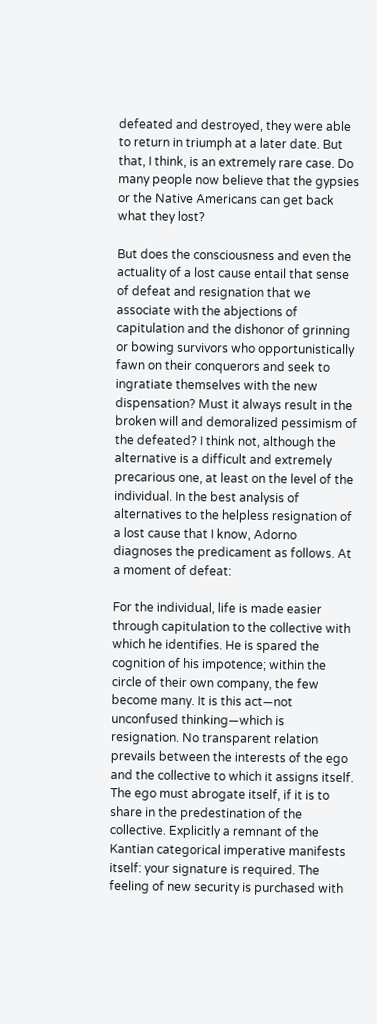defeated and destroyed, they were able to return in triumph at a later date. But that, I think, is an extremely rare case. Do many people now believe that the gypsies or the Native Americans can get back what they lost?

But does the consciousness and even the actuality of a lost cause entail that sense of defeat and resignation that we associate with the abjections of capitulation and the dishonor of grinning or bowing survivors who opportunistically fawn on their conquerors and seek to ingratiate themselves with the new dispensation? Must it always result in the broken will and demoralized pessimism of the defeated? I think not, although the alternative is a difficult and extremely precarious one, at least on the level of the individual. In the best analysis of alternatives to the helpless resignation of a lost cause that I know, Adorno diagnoses the predicament as follows. At a moment of defeat:

For the individual, life is made easier through capitulation to the collective with which he identifies. He is spared the cognition of his impotence; within the circle of their own company, the few become many. It is this act—not unconfused thinking—which is resignation. No transparent relation prevails between the interests of the ego and the collective to which it assigns itself. The ego must abrogate itself, if it is to share in the predestination of the collective. Explicitly a remnant of the Kantian categorical imperative manifests itself: your signature is required. The feeling of new security is purchased with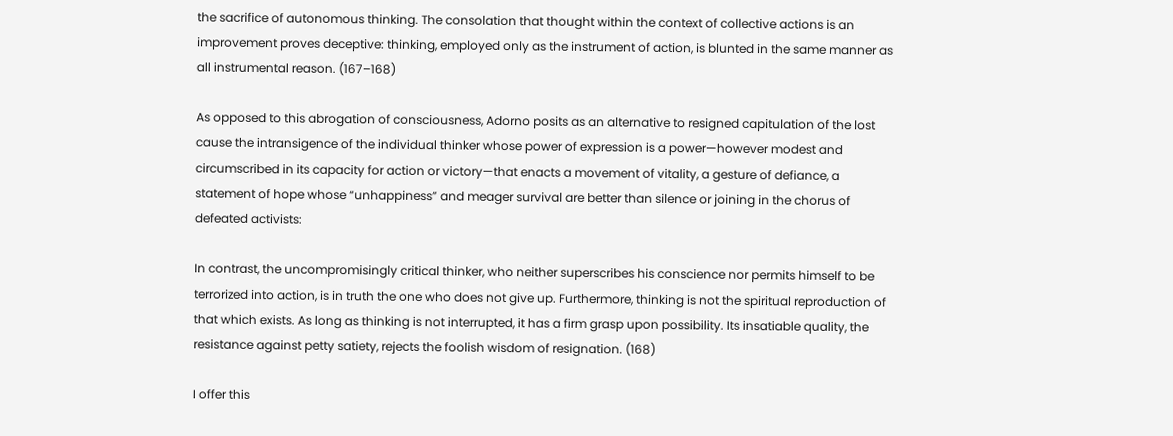the sacrifice of autonomous thinking. The consolation that thought within the context of collective actions is an improvement proves deceptive: thinking, employed only as the instrument of action, is blunted in the same manner as all instrumental reason. (167–168)

As opposed to this abrogation of consciousness, Adorno posits as an alternative to resigned capitulation of the lost cause the intransigence of the individual thinker whose power of expression is a power—however modest and circumscribed in its capacity for action or victory—that enacts a movement of vitality, a gesture of defiance, a statement of hope whose “unhappiness” and meager survival are better than silence or joining in the chorus of defeated activists:

In contrast, the uncompromisingly critical thinker, who neither superscribes his conscience nor permits himself to be terrorized into action, is in truth the one who does not give up. Furthermore, thinking is not the spiritual reproduction of that which exists. As long as thinking is not interrupted, it has a firm grasp upon possibility. Its insatiable quality, the resistance against petty satiety, rejects the foolish wisdom of resignation. (168)

I offer this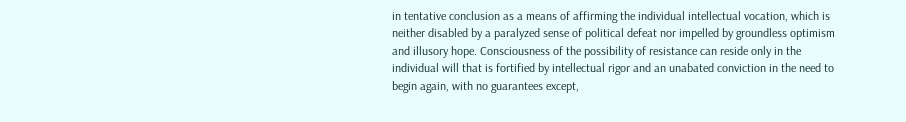in tentative conclusion as a means of affirming the individual intellectual vocation, which is neither disabled by a paralyzed sense of political defeat nor impelled by groundless optimism and illusory hope. Consciousness of the possibility of resistance can reside only in the individual will that is fortified by intellectual rigor and an unabated conviction in the need to begin again, with no guarantees except,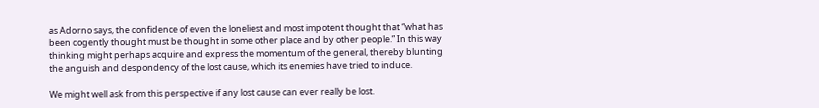as Adorno says, the confidence of even the loneliest and most impotent thought that “what has been cogently thought must be thought in some other place and by other people.” In this way thinking might perhaps acquire and express the momentum of the general, thereby blunting the anguish and despondency of the lost cause, which its enemies have tried to induce.

We might well ask from this perspective if any lost cause can ever really be lost.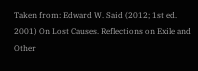Taken from: Edward W. Said (2012; 1st ed. 2001) On Lost Causes. Reflections on Exile and Other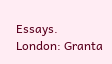Essays. London: Granta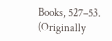Books, 527–53. (Originally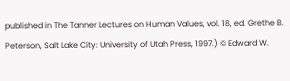published in The Tanner Lectures on Human Values, vol. 18, ed. Grethe B. Peterson, Salt Lake City: University of Utah Press, 1997.) © Edward W.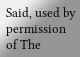Said, used by permission of The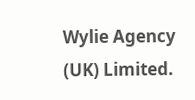Wylie Agency (UK) Limited.